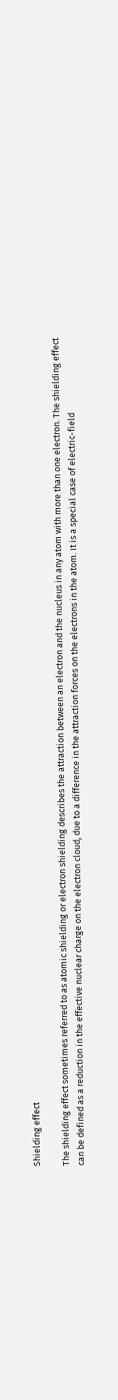Shielding effect

The shielding effect sometimes referred to as atomic shielding or electron shielding describes the attraction between an electron and the nucleus in any atom with more than one electron. The shielding effect can be defined as a reduction in the effective nuclear charge on the electron cloud, due to a difference in the attraction forces on the electrons in the atom. It is a special case of electric-field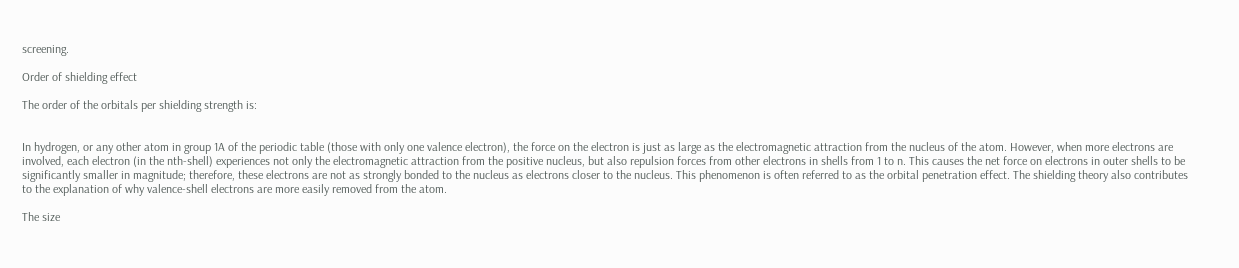screening.

Order of shielding effect

The order of the orbitals per shielding strength is:


In hydrogen, or any other atom in group 1A of the periodic table (those with only one valence electron), the force on the electron is just as large as the electromagnetic attraction from the nucleus of the atom. However, when more electrons are involved, each electron (in the nth-shell) experiences not only the electromagnetic attraction from the positive nucleus, but also repulsion forces from other electrons in shells from 1 to n. This causes the net force on electrons in outer shells to be significantly smaller in magnitude; therefore, these electrons are not as strongly bonded to the nucleus as electrons closer to the nucleus. This phenomenon is often referred to as the orbital penetration effect. The shielding theory also contributes to the explanation of why valence-shell electrons are more easily removed from the atom.

The size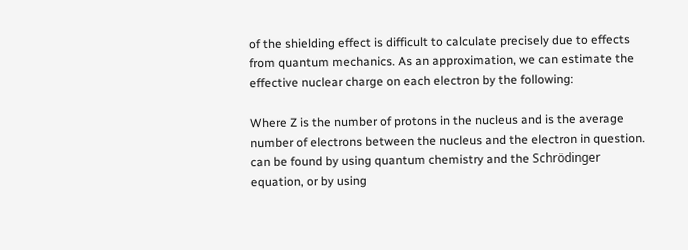of the shielding effect is difficult to calculate precisely due to effects from quantum mechanics. As an approximation, we can estimate the effective nuclear charge on each electron by the following:

Where Z is the number of protons in the nucleus and is the average number of electrons between the nucleus and the electron in question. can be found by using quantum chemistry and the Schrödinger equation, or by using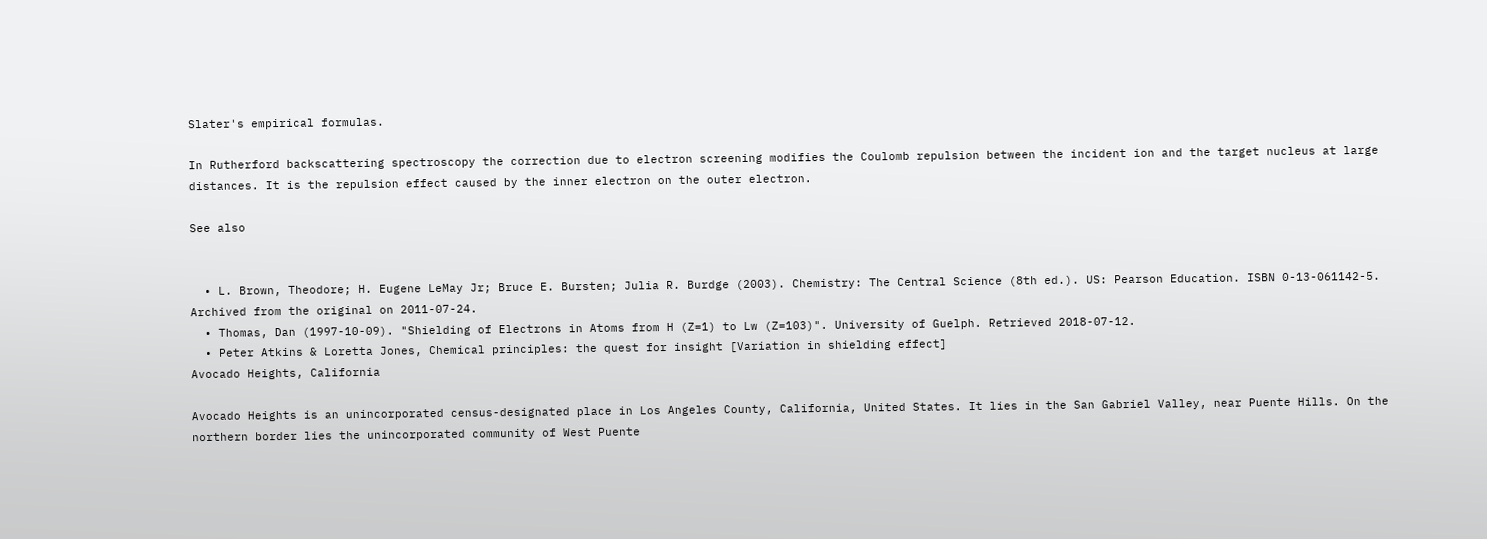Slater's empirical formulas.

In Rutherford backscattering spectroscopy the correction due to electron screening modifies the Coulomb repulsion between the incident ion and the target nucleus at large distances. It is the repulsion effect caused by the inner electron on the outer electron.

See also


  • L. Brown, Theodore; H. Eugene LeMay Jr; Bruce E. Bursten; Julia R. Burdge (2003). Chemistry: The Central Science (8th ed.). US: Pearson Education. ISBN 0-13-061142-5. Archived from the original on 2011-07-24.
  • Thomas, Dan (1997-10-09). "Shielding of Electrons in Atoms from H (Z=1) to Lw (Z=103)". University of Guelph. Retrieved 2018-07-12.
  • Peter Atkins & Loretta Jones, Chemical principles: the quest for insight [Variation in shielding effect]
Avocado Heights, California

Avocado Heights is an unincorporated census-designated place in Los Angeles County, California, United States. It lies in the San Gabriel Valley, near Puente Hills. On the northern border lies the unincorporated community of West Puente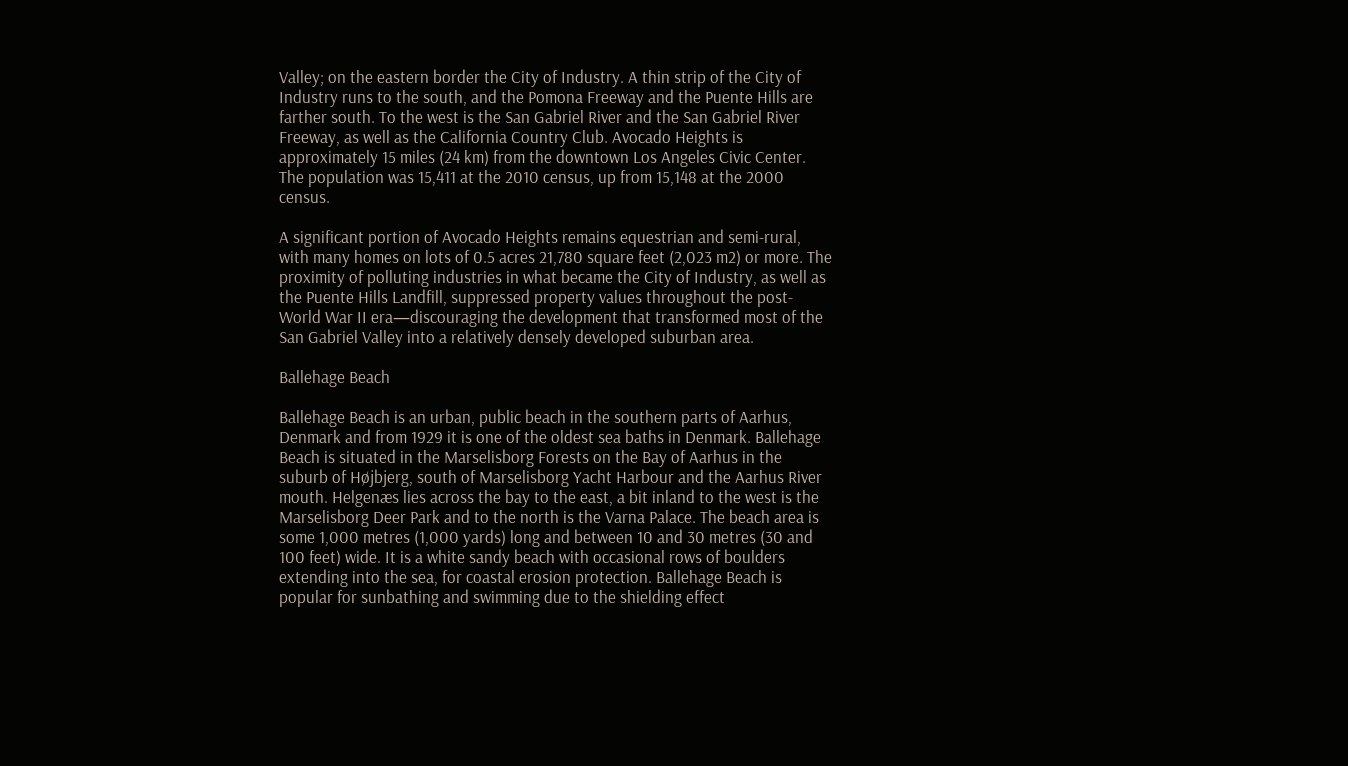Valley; on the eastern border the City of Industry. A thin strip of the City of Industry runs to the south, and the Pomona Freeway and the Puente Hills are farther south. To the west is the San Gabriel River and the San Gabriel River Freeway, as well as the California Country Club. Avocado Heights is approximately 15 miles (24 km) from the downtown Los Angeles Civic Center. The population was 15,411 at the 2010 census, up from 15,148 at the 2000 census.

A significant portion of Avocado Heights remains equestrian and semi-rural, with many homes on lots of 0.5 acres 21,780 square feet (2,023 m2) or more. The proximity of polluting industries in what became the City of Industry, as well as the Puente Hills Landfill, suppressed property values throughout the post-World War II era—discouraging the development that transformed most of the San Gabriel Valley into a relatively densely developed suburban area.

Ballehage Beach

Ballehage Beach is an urban, public beach in the southern parts of Aarhus, Denmark and from 1929 it is one of the oldest sea baths in Denmark. Ballehage Beach is situated in the Marselisborg Forests on the Bay of Aarhus in the suburb of Højbjerg, south of Marselisborg Yacht Harbour and the Aarhus River mouth. Helgenæs lies across the bay to the east, a bit inland to the west is the Marselisborg Deer Park and to the north is the Varna Palace. The beach area is some 1,000 metres (1,000 yards) long and between 10 and 30 metres (30 and 100 feet) wide. It is a white sandy beach with occasional rows of boulders extending into the sea, for coastal erosion protection. Ballehage Beach is popular for sunbathing and swimming due to the shielding effect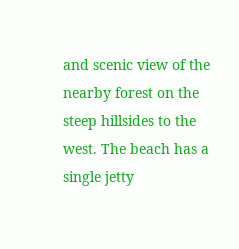and scenic view of the nearby forest on the steep hillsides to the west. The beach has a single jetty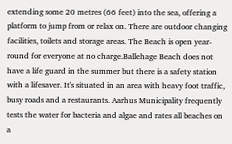extending some 20 metres (66 feet) into the sea, offering a platform to jump from or relax on. There are outdoor changing facilities, toilets and storage areas. The Beach is open year-round for everyone at no charge.Ballehage Beach does not have a life guard in the summer but there is a safety station with a lifesaver. It's situated in an area with heavy foot traffic, busy roads and a restaurants. Aarhus Municipality frequently tests the water for bacteria and algae and rates all beaches on a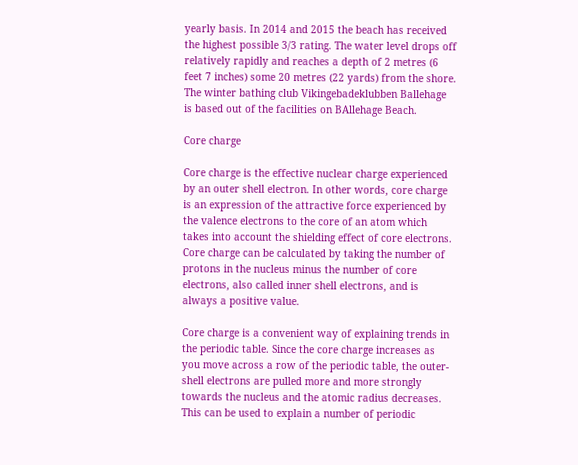yearly basis. In 2014 and 2015 the beach has received the highest possible 3/3 rating. The water level drops off relatively rapidly and reaches a depth of 2 metres (6 feet 7 inches) some 20 metres (22 yards) from the shore. The winter bathing club Vikingebadeklubben Ballehage is based out of the facilities on BAllehage Beach.

Core charge

Core charge is the effective nuclear charge experienced by an outer shell electron. In other words, core charge is an expression of the attractive force experienced by the valence electrons to the core of an atom which takes into account the shielding effect of core electrons. Core charge can be calculated by taking the number of protons in the nucleus minus the number of core electrons, also called inner shell electrons, and is always a positive value.

Core charge is a convenient way of explaining trends in the periodic table. Since the core charge increases as you move across a row of the periodic table, the outer-shell electrons are pulled more and more strongly towards the nucleus and the atomic radius decreases. This can be used to explain a number of periodic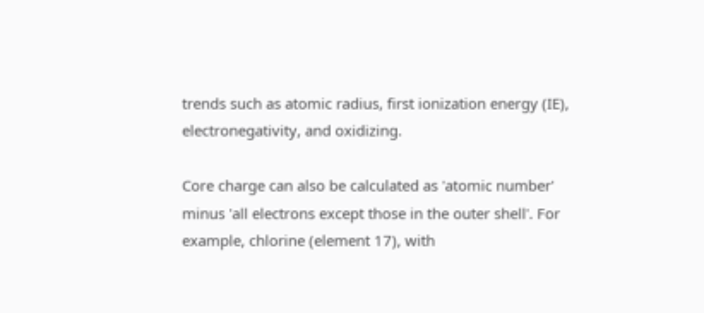trends such as atomic radius, first ionization energy (IE), electronegativity, and oxidizing.

Core charge can also be calculated as 'atomic number' minus 'all electrons except those in the outer shell'. For example, chlorine (element 17), with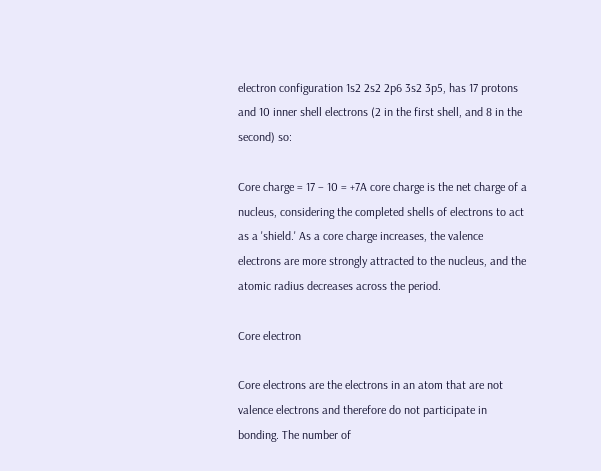electron configuration 1s2 2s2 2p6 3s2 3p5, has 17 protons and 10 inner shell electrons (2 in the first shell, and 8 in the second) so:

Core charge = 17 − 10 = +7A core charge is the net charge of a nucleus, considering the completed shells of electrons to act as a 'shield.' As a core charge increases, the valence electrons are more strongly attracted to the nucleus, and the atomic radius decreases across the period.

Core electron

Core electrons are the electrons in an atom that are not valence electrons and therefore do not participate in bonding. The number of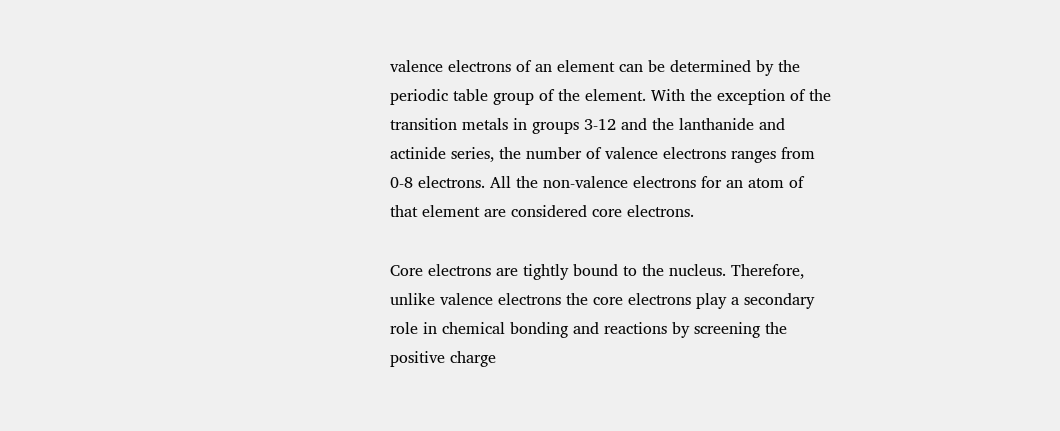valence electrons of an element can be determined by the periodic table group of the element. With the exception of the transition metals in groups 3-12 and the lanthanide and actinide series, the number of valence electrons ranges from 0-8 electrons. All the non-valence electrons for an atom of that element are considered core electrons.

Core electrons are tightly bound to the nucleus. Therefore, unlike valence electrons the core electrons play a secondary role in chemical bonding and reactions by screening the positive charge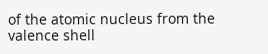of the atomic nucleus from the valence shell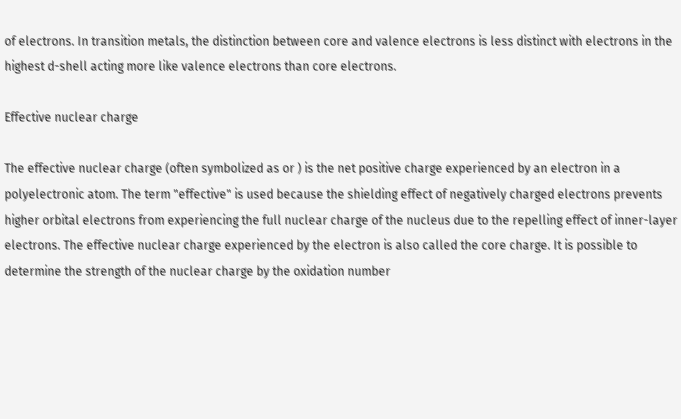of electrons. In transition metals, the distinction between core and valence electrons is less distinct with electrons in the highest d-shell acting more like valence electrons than core electrons.

Effective nuclear charge

The effective nuclear charge (often symbolized as or ) is the net positive charge experienced by an electron in a polyelectronic atom. The term "effective" is used because the shielding effect of negatively charged electrons prevents higher orbital electrons from experiencing the full nuclear charge of the nucleus due to the repelling effect of inner-layer electrons. The effective nuclear charge experienced by the electron is also called the core charge. It is possible to determine the strength of the nuclear charge by the oxidation number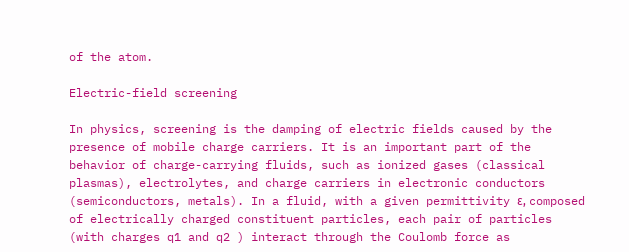of the atom.

Electric-field screening

In physics, screening is the damping of electric fields caused by the presence of mobile charge carriers. It is an important part of the behavior of charge-carrying fluids, such as ionized gases (classical plasmas), electrolytes, and charge carriers in electronic conductors (semiconductors, metals). In a fluid, with a given permittivity ε, composed of electrically charged constituent particles, each pair of particles (with charges q1 and q2 ) interact through the Coulomb force as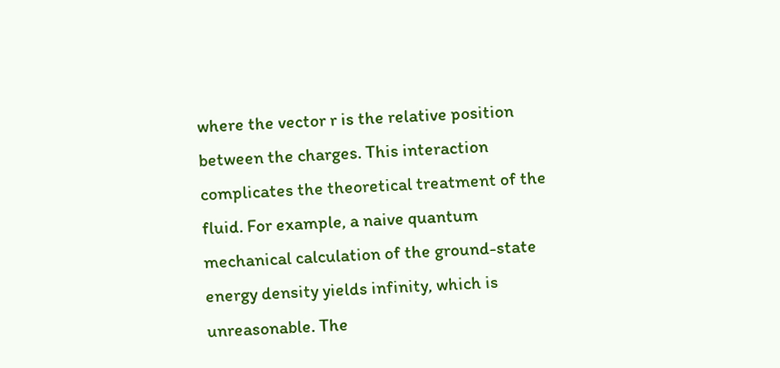where the vector r is the relative position between the charges. This interaction complicates the theoretical treatment of the fluid. For example, a naive quantum mechanical calculation of the ground-state energy density yields infinity, which is unreasonable. The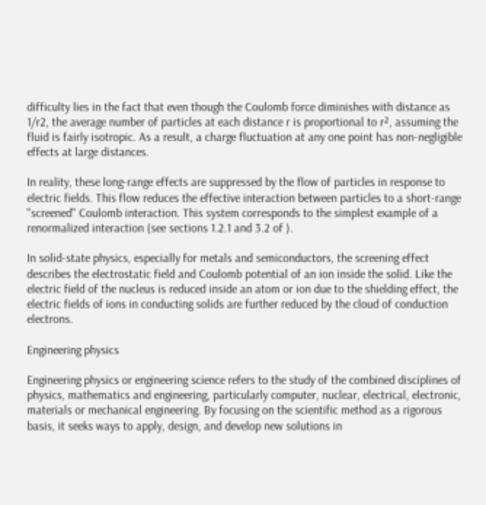difficulty lies in the fact that even though the Coulomb force diminishes with distance as 1/r2, the average number of particles at each distance r is proportional to r², assuming the fluid is fairly isotropic. As a result, a charge fluctuation at any one point has non-negligible effects at large distances.

In reality, these long-range effects are suppressed by the flow of particles in response to electric fields. This flow reduces the effective interaction between particles to a short-range "screened" Coulomb interaction. This system corresponds to the simplest example of a renormalized interaction (see sections 1.2.1 and 3.2 of ).

In solid-state physics, especially for metals and semiconductors, the screening effect describes the electrostatic field and Coulomb potential of an ion inside the solid. Like the electric field of the nucleus is reduced inside an atom or ion due to the shielding effect, the electric fields of ions in conducting solids are further reduced by the cloud of conduction electrons.

Engineering physics

Engineering physics or engineering science refers to the study of the combined disciplines of physics, mathematics and engineering, particularly computer, nuclear, electrical, electronic, materials or mechanical engineering. By focusing on the scientific method as a rigorous basis, it seeks ways to apply, design, and develop new solutions in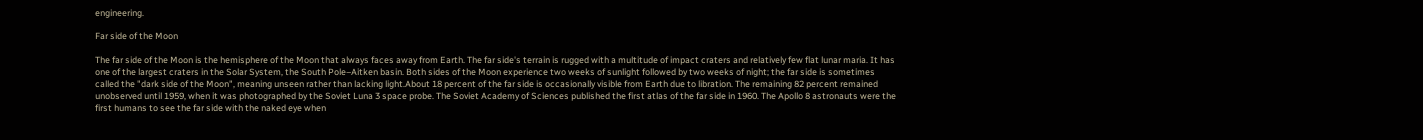engineering.

Far side of the Moon

The far side of the Moon is the hemisphere of the Moon that always faces away from Earth. The far side's terrain is rugged with a multitude of impact craters and relatively few flat lunar maria. It has one of the largest craters in the Solar System, the South Pole–Aitken basin. Both sides of the Moon experience two weeks of sunlight followed by two weeks of night; the far side is sometimes called the "dark side of the Moon", meaning unseen rather than lacking light.About 18 percent of the far side is occasionally visible from Earth due to libration. The remaining 82 percent remained unobserved until 1959, when it was photographed by the Soviet Luna 3 space probe. The Soviet Academy of Sciences published the first atlas of the far side in 1960. The Apollo 8 astronauts were the first humans to see the far side with the naked eye when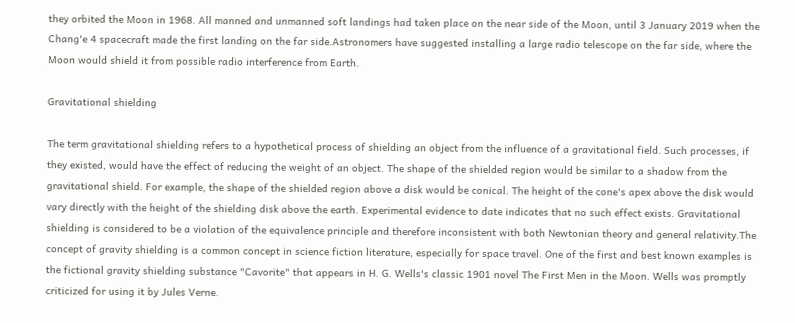they orbited the Moon in 1968. All manned and unmanned soft landings had taken place on the near side of the Moon, until 3 January 2019 when the Chang'e 4 spacecraft made the first landing on the far side.Astronomers have suggested installing a large radio telescope on the far side, where the Moon would shield it from possible radio interference from Earth.

Gravitational shielding

The term gravitational shielding refers to a hypothetical process of shielding an object from the influence of a gravitational field. Such processes, if they existed, would have the effect of reducing the weight of an object. The shape of the shielded region would be similar to a shadow from the gravitational shield. For example, the shape of the shielded region above a disk would be conical. The height of the cone's apex above the disk would vary directly with the height of the shielding disk above the earth. Experimental evidence to date indicates that no such effect exists. Gravitational shielding is considered to be a violation of the equivalence principle and therefore inconsistent with both Newtonian theory and general relativity.The concept of gravity shielding is a common concept in science fiction literature, especially for space travel. One of the first and best known examples is the fictional gravity shielding substance "Cavorite" that appears in H. G. Wells's classic 1901 novel The First Men in the Moon. Wells was promptly criticized for using it by Jules Verne.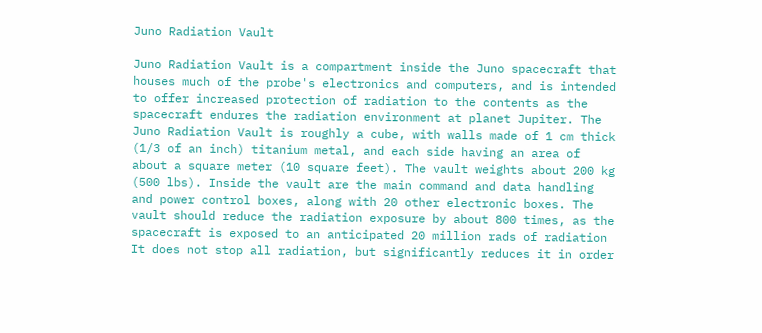Juno Radiation Vault

Juno Radiation Vault is a compartment inside the Juno spacecraft that houses much of the probe's electronics and computers, and is intended to offer increased protection of radiation to the contents as the spacecraft endures the radiation environment at planet Jupiter. The Juno Radiation Vault is roughly a cube, with walls made of 1 cm thick (1/3 of an inch) titanium metal, and each side having an area of about a square meter (10 square feet). The vault weights about 200 kg (500 lbs). Inside the vault are the main command and data handling and power control boxes, along with 20 other electronic boxes. The vault should reduce the radiation exposure by about 800 times, as the spacecraft is exposed to an anticipated 20 million rads of radiation It does not stop all radiation, but significantly reduces it in order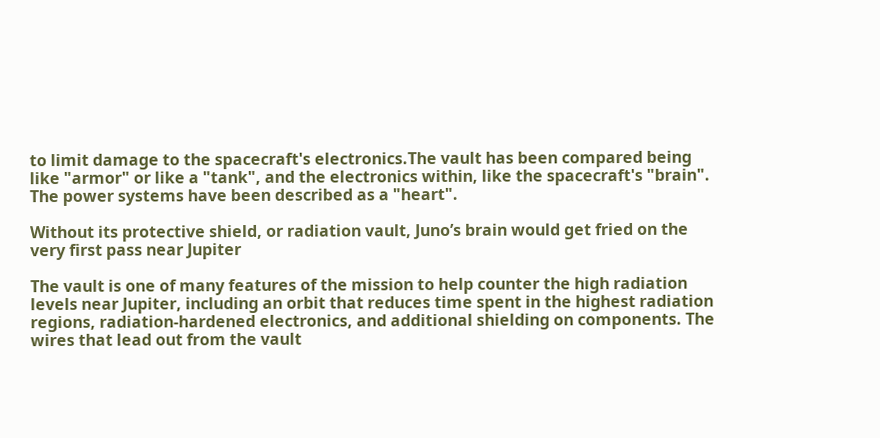to limit damage to the spacecraft's electronics.The vault has been compared being like "armor" or like a "tank", and the electronics within, like the spacecraft's "brain". The power systems have been described as a "heart".

Without its protective shield, or radiation vault, Juno’s brain would get fried on the very first pass near Jupiter

The vault is one of many features of the mission to help counter the high radiation levels near Jupiter, including an orbit that reduces time spent in the highest radiation regions, radiation-hardened electronics, and additional shielding on components. The wires that lead out from the vault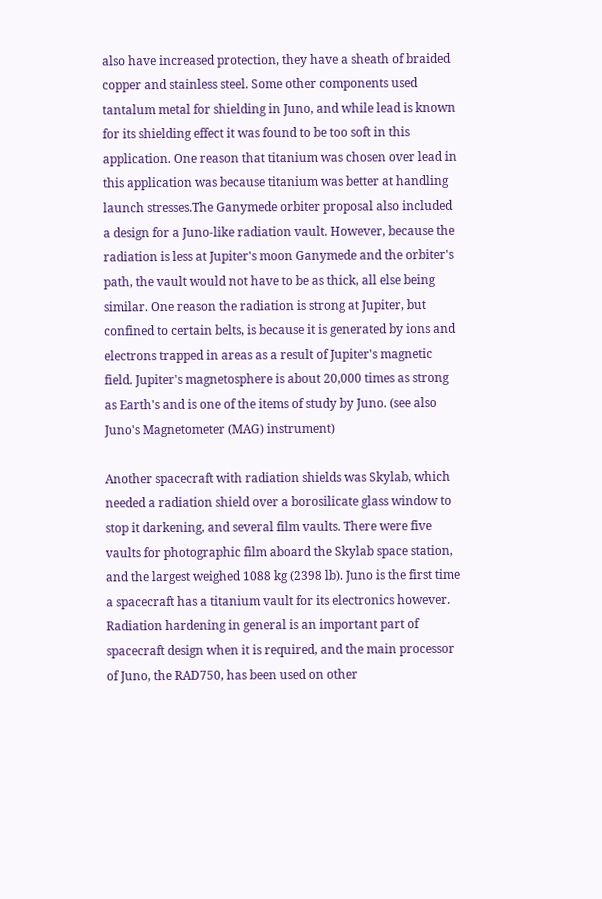also have increased protection, they have a sheath of braided copper and stainless steel. Some other components used tantalum metal for shielding in Juno, and while lead is known for its shielding effect it was found to be too soft in this application. One reason that titanium was chosen over lead in this application was because titanium was better at handling launch stresses.The Ganymede orbiter proposal also included a design for a Juno-like radiation vault. However, because the radiation is less at Jupiter's moon Ganymede and the orbiter's path, the vault would not have to be as thick, all else being similar. One reason the radiation is strong at Jupiter, but confined to certain belts, is because it is generated by ions and electrons trapped in areas as a result of Jupiter's magnetic field. Jupiter's magnetosphere is about 20,000 times as strong as Earth's and is one of the items of study by Juno. (see also Juno's Magnetometer (MAG) instrument)

Another spacecraft with radiation shields was Skylab, which needed a radiation shield over a borosilicate glass window to stop it darkening, and several film vaults. There were five vaults for photographic film aboard the Skylab space station, and the largest weighed 1088 kg (2398 lb). Juno is the first time a spacecraft has a titanium vault for its electronics however. Radiation hardening in general is an important part of spacecraft design when it is required, and the main processor of Juno, the RAD750, has been used on other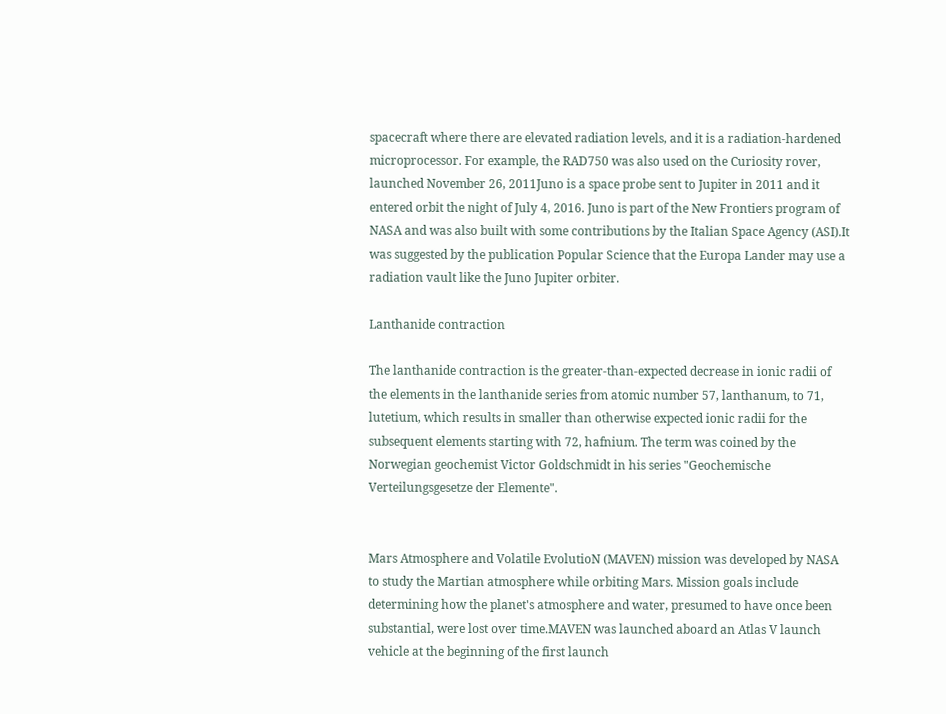spacecraft where there are elevated radiation levels, and it is a radiation-hardened microprocessor. For example, the RAD750 was also used on the Curiosity rover, launched November 26, 2011Juno is a space probe sent to Jupiter in 2011 and it entered orbit the night of July 4, 2016. Juno is part of the New Frontiers program of NASA and was also built with some contributions by the Italian Space Agency (ASI).It was suggested by the publication Popular Science that the Europa Lander may use a radiation vault like the Juno Jupiter orbiter.

Lanthanide contraction

The lanthanide contraction is the greater-than-expected decrease in ionic radii of the elements in the lanthanide series from atomic number 57, lanthanum, to 71, lutetium, which results in smaller than otherwise expected ionic radii for the subsequent elements starting with 72, hafnium. The term was coined by the Norwegian geochemist Victor Goldschmidt in his series "Geochemische Verteilungsgesetze der Elemente".


Mars Atmosphere and Volatile EvolutioN (MAVEN) mission was developed by NASA to study the Martian atmosphere while orbiting Mars. Mission goals include determining how the planet's atmosphere and water, presumed to have once been substantial, were lost over time.MAVEN was launched aboard an Atlas V launch vehicle at the beginning of the first launch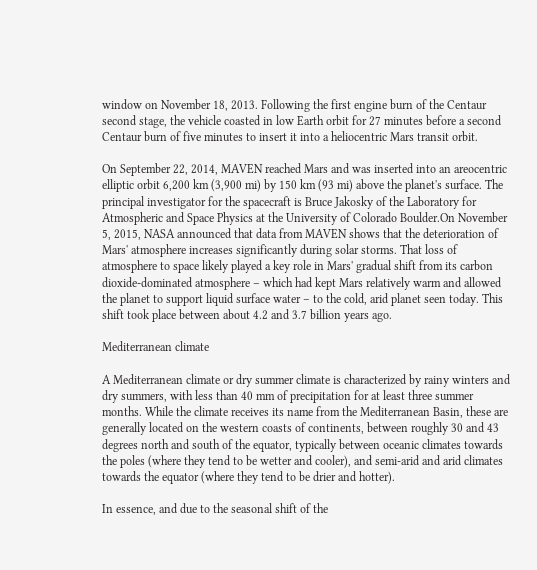window on November 18, 2013. Following the first engine burn of the Centaur second stage, the vehicle coasted in low Earth orbit for 27 minutes before a second Centaur burn of five minutes to insert it into a heliocentric Mars transit orbit.

On September 22, 2014, MAVEN reached Mars and was inserted into an areocentric elliptic orbit 6,200 km (3,900 mi) by 150 km (93 mi) above the planet's surface. The principal investigator for the spacecraft is Bruce Jakosky of the Laboratory for Atmospheric and Space Physics at the University of Colorado Boulder.On November 5, 2015, NASA announced that data from MAVEN shows that the deterioration of Mars' atmosphere increases significantly during solar storms. That loss of atmosphere to space likely played a key role in Mars' gradual shift from its carbon dioxide-dominated atmosphere – which had kept Mars relatively warm and allowed the planet to support liquid surface water – to the cold, arid planet seen today. This shift took place between about 4.2 and 3.7 billion years ago.

Mediterranean climate

A Mediterranean climate or dry summer climate is characterized by rainy winters and dry summers, with less than 40 mm of precipitation for at least three summer months. While the climate receives its name from the Mediterranean Basin, these are generally located on the western coasts of continents, between roughly 30 and 43 degrees north and south of the equator, typically between oceanic climates towards the poles (where they tend to be wetter and cooler), and semi-arid and arid climates towards the equator (where they tend to be drier and hotter).

In essence, and due to the seasonal shift of the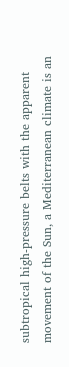subtropical high-pressure belts with the apparent movement of the Sun, a Mediterranean climate is an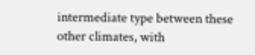intermediate type between these other climates, with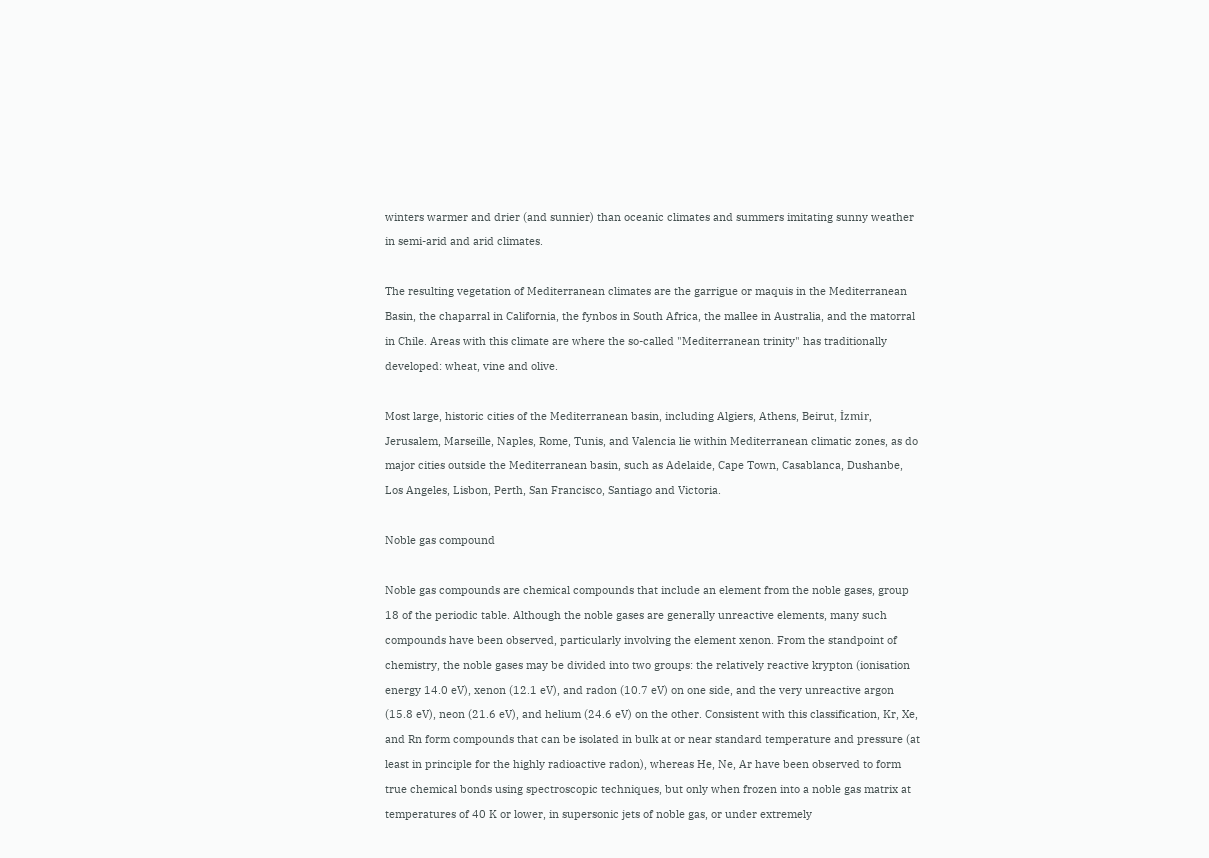winters warmer and drier (and sunnier) than oceanic climates and summers imitating sunny weather in semi-arid and arid climates.

The resulting vegetation of Mediterranean climates are the garrigue or maquis in the Mediterranean Basin, the chaparral in California, the fynbos in South Africa, the mallee in Australia, and the matorral in Chile. Areas with this climate are where the so-called "Mediterranean trinity" has traditionally developed: wheat, vine and olive.

Most large, historic cities of the Mediterranean basin, including Algiers, Athens, Beirut, İzmir, Jerusalem, Marseille, Naples, Rome, Tunis, and Valencia lie within Mediterranean climatic zones, as do major cities outside the Mediterranean basin, such as Adelaide, Cape Town, Casablanca, Dushanbe, Los Angeles, Lisbon, Perth, San Francisco, Santiago and Victoria.

Noble gas compound

Noble gas compounds are chemical compounds that include an element from the noble gases, group 18 of the periodic table. Although the noble gases are generally unreactive elements, many such compounds have been observed, particularly involving the element xenon. From the standpoint of chemistry, the noble gases may be divided into two groups: the relatively reactive krypton (ionisation energy 14.0 eV), xenon (12.1 eV), and radon (10.7 eV) on one side, and the very unreactive argon (15.8 eV), neon (21.6 eV), and helium (24.6 eV) on the other. Consistent with this classification, Kr, Xe, and Rn form compounds that can be isolated in bulk at or near standard temperature and pressure (at least in principle for the highly radioactive radon), whereas He, Ne, Ar have been observed to form true chemical bonds using spectroscopic techniques, but only when frozen into a noble gas matrix at temperatures of 40 K or lower, in supersonic jets of noble gas, or under extremely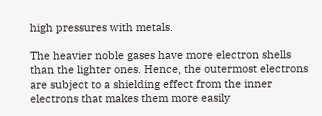high pressures with metals.

The heavier noble gases have more electron shells than the lighter ones. Hence, the outermost electrons are subject to a shielding effect from the inner electrons that makes them more easily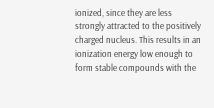ionized, since they are less strongly attracted to the positively charged nucleus. This results in an ionization energy low enough to form stable compounds with the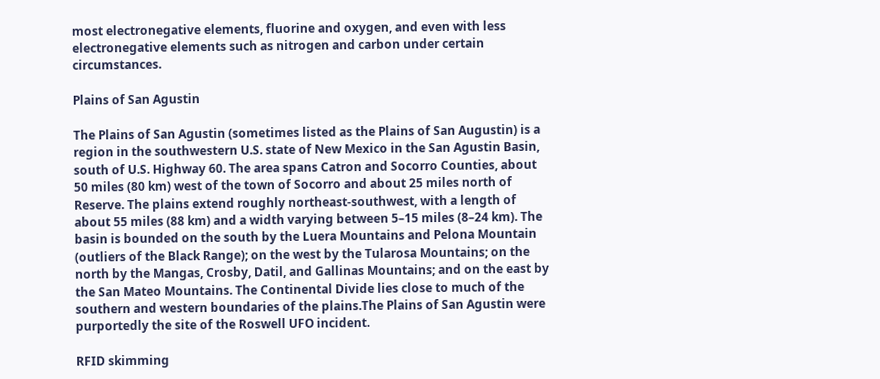most electronegative elements, fluorine and oxygen, and even with less electronegative elements such as nitrogen and carbon under certain circumstances.

Plains of San Agustin

The Plains of San Agustin (sometimes listed as the Plains of San Augustin) is a region in the southwestern U.S. state of New Mexico in the San Agustin Basin, south of U.S. Highway 60. The area spans Catron and Socorro Counties, about 50 miles (80 km) west of the town of Socorro and about 25 miles north of Reserve. The plains extend roughly northeast-southwest, with a length of about 55 miles (88 km) and a width varying between 5–15 miles (8–24 km). The basin is bounded on the south by the Luera Mountains and Pelona Mountain (outliers of the Black Range); on the west by the Tularosa Mountains; on the north by the Mangas, Crosby, Datil, and Gallinas Mountains; and on the east by the San Mateo Mountains. The Continental Divide lies close to much of the southern and western boundaries of the plains.The Plains of San Agustin were purportedly the site of the Roswell UFO incident.

RFID skimming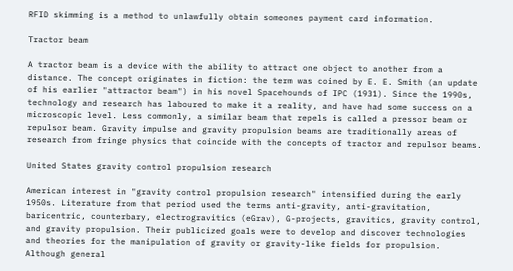RFID skimming is a method to unlawfully obtain someones payment card information.

Tractor beam

A tractor beam is a device with the ability to attract one object to another from a distance. The concept originates in fiction: the term was coined by E. E. Smith (an update of his earlier "attractor beam") in his novel Spacehounds of IPC (1931). Since the 1990s, technology and research has laboured to make it a reality, and have had some success on a microscopic level. Less commonly, a similar beam that repels is called a pressor beam or repulsor beam. Gravity impulse and gravity propulsion beams are traditionally areas of research from fringe physics that coincide with the concepts of tractor and repulsor beams.

United States gravity control propulsion research

American interest in "gravity control propulsion research" intensified during the early 1950s. Literature from that period used the terms anti-gravity, anti-gravitation, baricentric, counterbary, electrogravitics (eGrav), G-projects, gravitics, gravity control, and gravity propulsion. Their publicized goals were to develop and discover technologies and theories for the manipulation of gravity or gravity-like fields for propulsion. Although general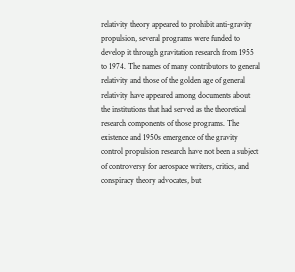relativity theory appeared to prohibit anti-gravity propulsion, several programs were funded to develop it through gravitation research from 1955 to 1974. The names of many contributors to general relativity and those of the golden age of general relativity have appeared among documents about the institutions that had served as the theoretical research components of those programs. The existence and 1950s emergence of the gravity control propulsion research have not been a subject of controversy for aerospace writers, critics, and conspiracy theory advocates, but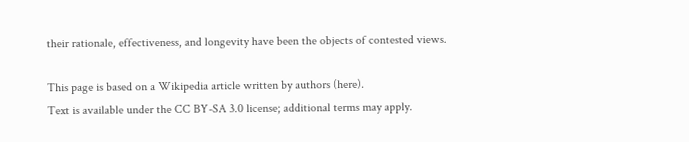their rationale, effectiveness, and longevity have been the objects of contested views.

This page is based on a Wikipedia article written by authors (here).
Text is available under the CC BY-SA 3.0 license; additional terms may apply.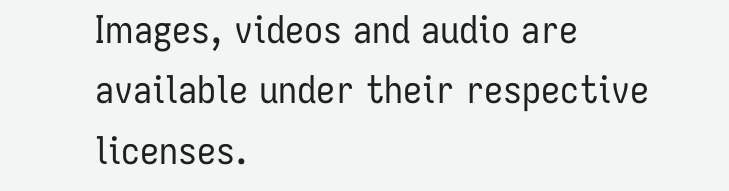Images, videos and audio are available under their respective licenses.